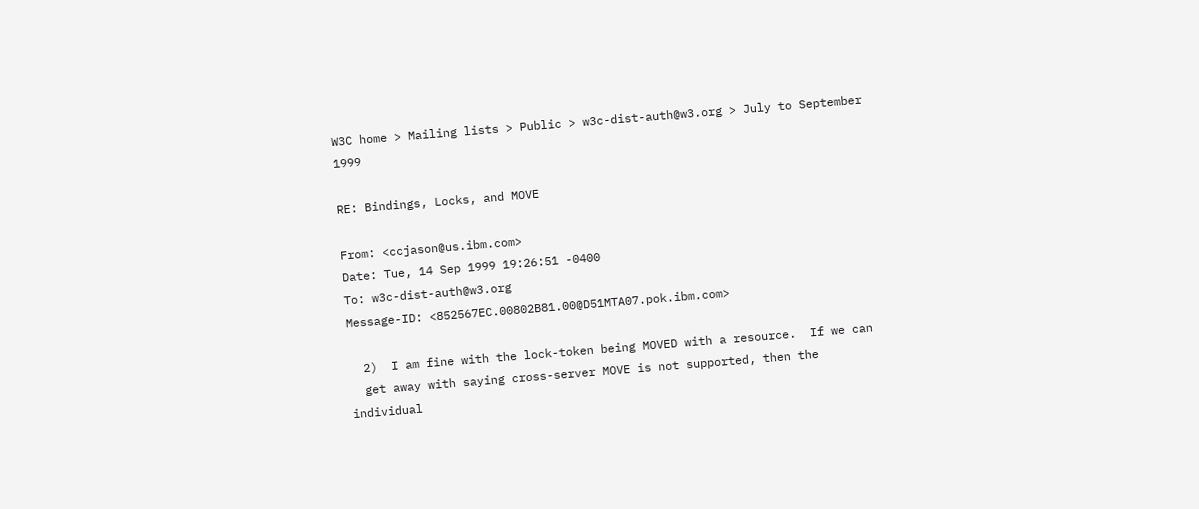W3C home > Mailing lists > Public > w3c-dist-auth@w3.org > July to September 1999

RE: Bindings, Locks, and MOVE

From: <ccjason@us.ibm.com>
Date: Tue, 14 Sep 1999 19:26:51 -0400
To: w3c-dist-auth@w3.org
Message-ID: <852567EC.00802B81.00@D51MTA07.pok.ibm.com>

  2)  I am fine with the lock-token being MOVED with a resource.  If we can
  get away with saying cross-server MOVE is not supported, then the individual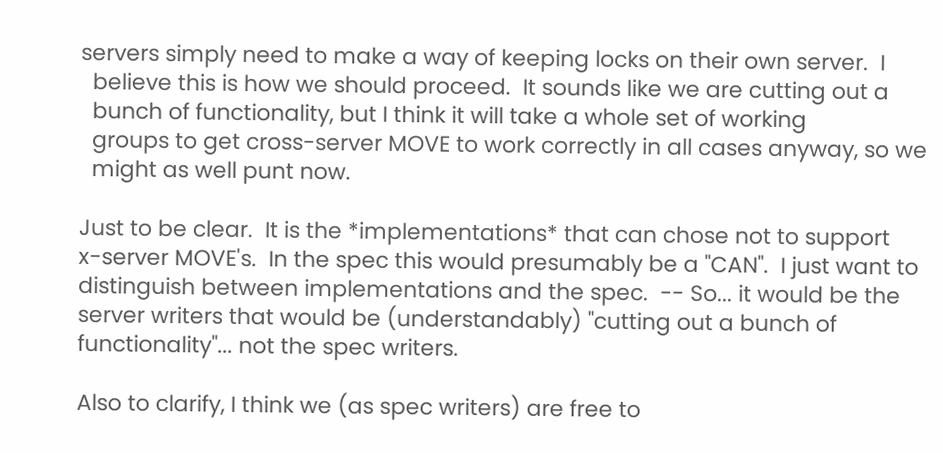servers simply need to make a way of keeping locks on their own server.  I
  believe this is how we should proceed.  It sounds like we are cutting out a
  bunch of functionality, but I think it will take a whole set of working
  groups to get cross-server MOVE to work correctly in all cases anyway, so we
  might as well punt now.

Just to be clear.  It is the *implementations* that can chose not to support
x-server MOVE's.  In the spec this would presumably be a "CAN".  I just want to
distinguish between implementations and the spec.  -- So... it would be the
server writers that would be (understandably) "cutting out a bunch of
functionality"... not the spec writers.

Also to clarify, I think we (as spec writers) are free to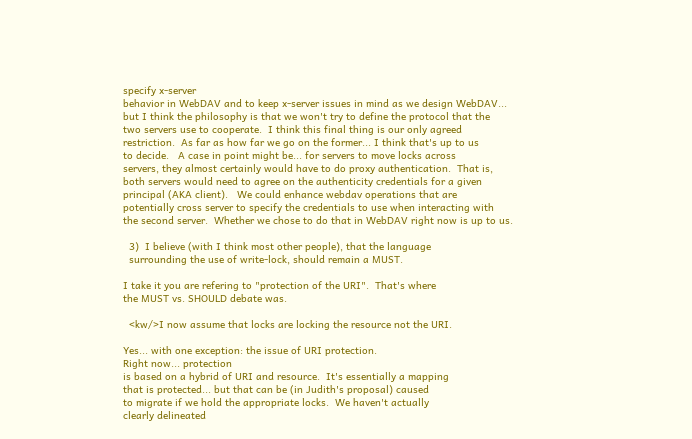specify x-server
behavior in WebDAV and to keep x-server issues in mind as we design WebDAV...
but I think the philosophy is that we won't try to define the protocol that the
two servers use to cooperate.  I think this final thing is our only agreed
restriction.  As far as how far we go on the former... I think that's up to us
to decide.   A case in point might be... for servers to move locks across
servers, they almost certainly would have to do proxy authentication.  That is,
both servers would need to agree on the authenticity credentials for a given
principal (AKA client).   We could enhance webdav operations that are
potentially cross server to specify the credentials to use when interacting with
the second server.  Whether we chose to do that in WebDAV right now is up to us.

  3)  I believe (with I think most other people), that the language
  surrounding the use of write-lock, should remain a MUST.

I take it you are refering to "protection of the URI".  That's where
the MUST vs. SHOULD debate was.

  <kw/>I now assume that locks are locking the resource not the URI.

Yes... with one exception: the issue of URI protection.
Right now... protection
is based on a hybrid of URI and resource.  It's essentially a mapping
that is protected... but that can be (in Judith's proposal) caused
to migrate if we hold the appropriate locks.  We haven't actually
clearly delineated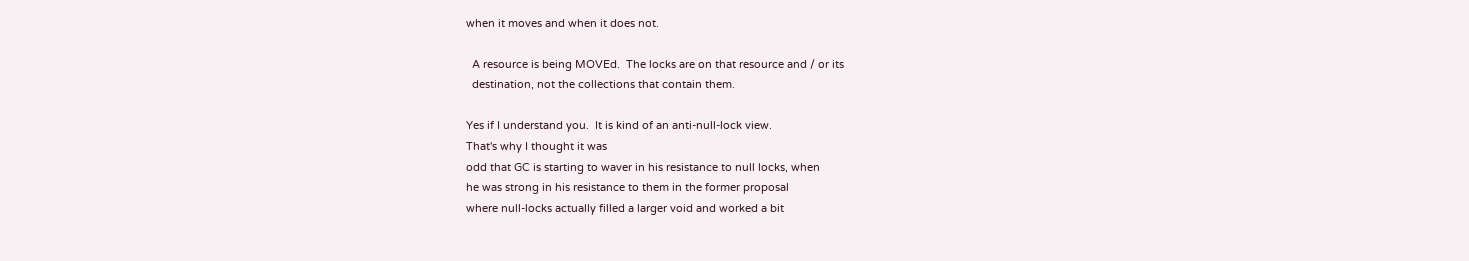when it moves and when it does not.

  A resource is being MOVEd.  The locks are on that resource and / or its
  destination, not the collections that contain them.

Yes if I understand you.  It is kind of an anti-null-lock view.
That's why I thought it was
odd that GC is starting to waver in his resistance to null locks, when
he was strong in his resistance to them in the former proposal
where null-locks actually filled a larger void and worked a bit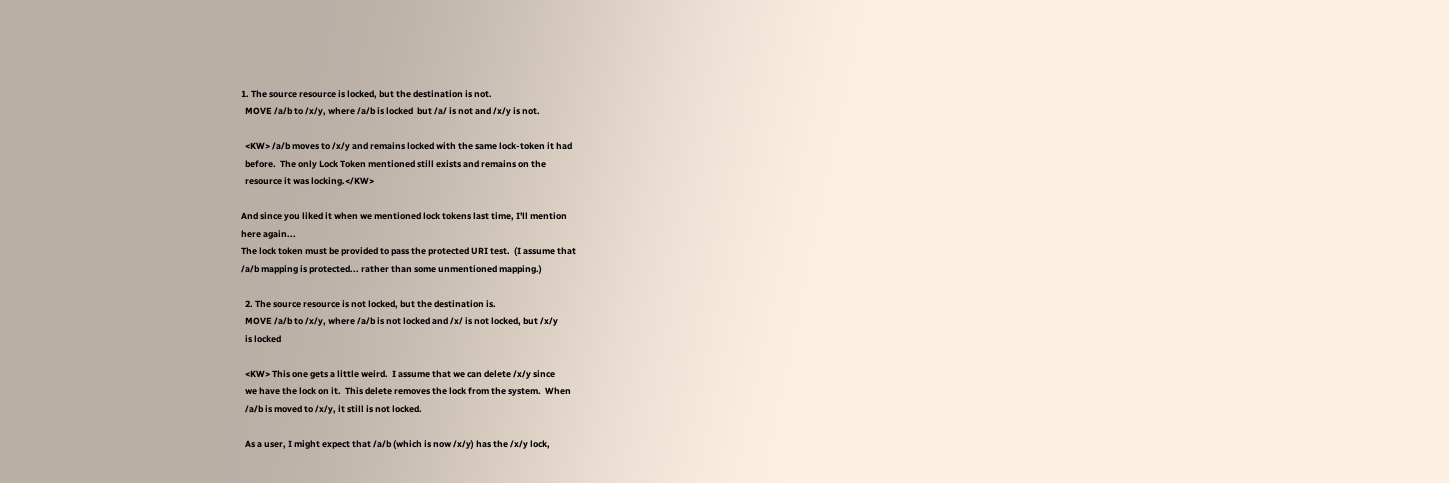1. The source resource is locked, but the destination is not.
  MOVE /a/b to /x/y, where /a/b is locked  but /a/ is not and /x/y is not.

  <KW> /a/b moves to /x/y and remains locked with the same lock-token it had
  before.  The only Lock Token mentioned still exists and remains on the
  resource it was locking.</KW>

And since you liked it when we mentioned lock tokens last time, I'll mention
here again...
The lock token must be provided to pass the protected URI test.  (I assume that
/a/b mapping is protected... rather than some unmentioned mapping.)

  2. The source resource is not locked, but the destination is.
  MOVE /a/b to /x/y, where /a/b is not locked and /x/ is not locked, but /x/y
  is locked

  <KW> This one gets a little weird.  I assume that we can delete /x/y since
  we have the lock on it.  This delete removes the lock from the system.  When
  /a/b is moved to /x/y, it still is not locked.

  As a user, I might expect that /a/b (which is now /x/y) has the /x/y lock,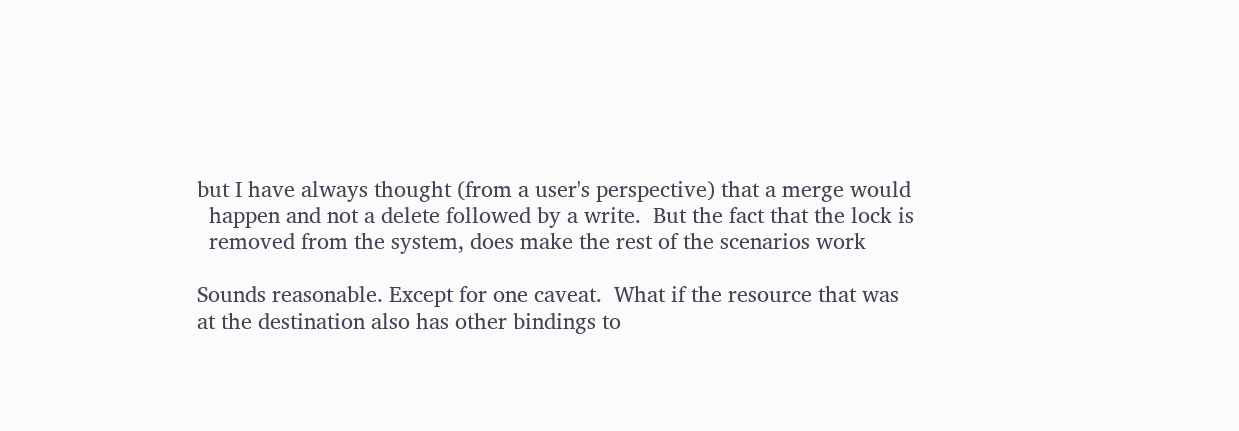but I have always thought (from a user's perspective) that a merge would
  happen and not a delete followed by a write.  But the fact that the lock is
  removed from the system, does make the rest of the scenarios work

Sounds reasonable. Except for one caveat.  What if the resource that was
at the destination also has other bindings to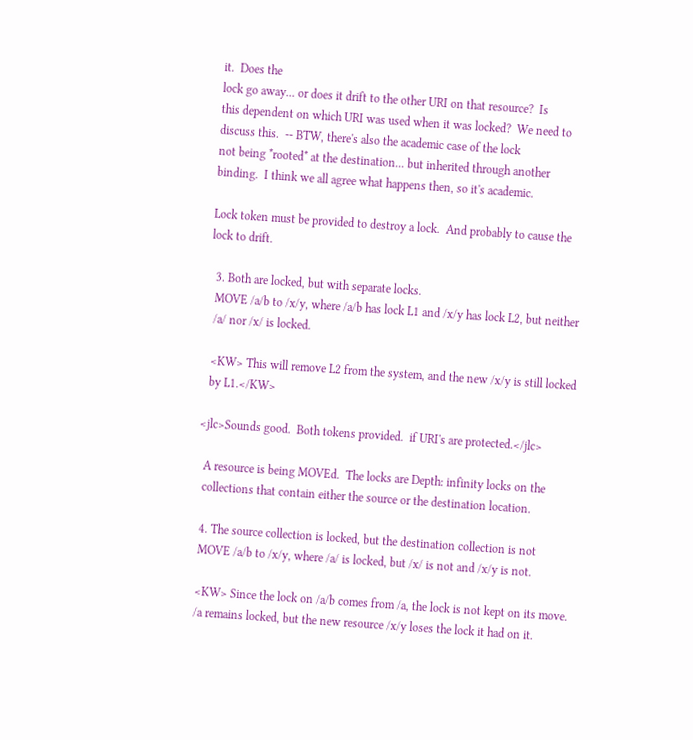it.  Does the
lock go away... or does it drift to the other URI on that resource?  Is
this dependent on which URI was used when it was locked?  We need to
discuss this.  -- BTW, there's also the academic case of the lock
not being *rooted* at the destination... but inherited through another
binding.  I think we all agree what happens then, so it's academic.

Lock token must be provided to destroy a lock.  And probably to cause the
lock to drift.

  3. Both are locked, but with separate locks.
  MOVE /a/b to /x/y, where /a/b has lock L1 and /x/y has lock L2, but neither
  /a/ nor /x/ is locked.

  <KW> This will remove L2 from the system, and the new /x/y is still locked
  by L1.</KW>

<jlc>Sounds good.  Both tokens provided.  if URI's are protected.</jlc>

  A resource is being MOVEd.  The locks are Depth: infinity locks on the
  collections that contain either the source or the destination location.

  4. The source collection is locked, but the destination collection is not
  MOVE /a/b to /x/y, where /a/ is locked, but /x/ is not and /x/y is not.

  <KW> Since the lock on /a/b comes from /a, the lock is not kept on its move.
  /a remains locked, but the new resource /x/y loses the lock it had on it.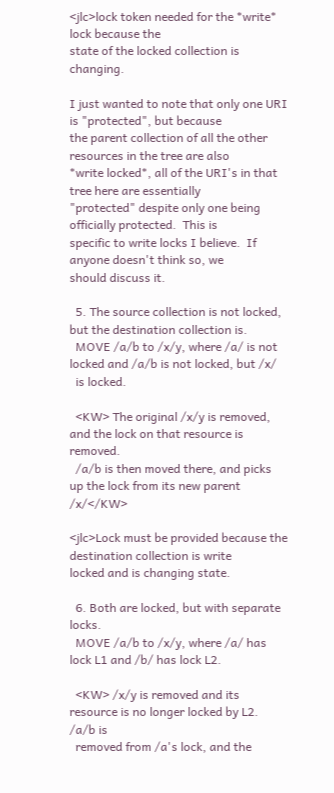<jlc>lock token needed for the *write* lock because the
state of the locked collection is changing.

I just wanted to note that only one URI is "protected", but because
the parent collection of all the other resources in the tree are also
*write locked*, all of the URI's in that tree here are essentially
"protected" despite only one being officially protected.  This is
specific to write locks I believe.  If anyone doesn't think so, we
should discuss it.

  5. The source collection is not locked, but the destination collection is.
  MOVE /a/b to /x/y, where /a/ is not locked and /a/b is not locked, but /x/
  is locked.

  <KW> The original /x/y is removed, and the lock on that resource is removed.
  /a/b is then moved there, and picks up the lock from its new parent /x/</KW>

<jlc>Lock must be provided because the destination collection is write
locked and is changing state.

  6. Both are locked, but with separate locks.
  MOVE /a/b to /x/y, where /a/ has lock L1 and /b/ has lock L2.

  <KW> /x/y is removed and its resource is no longer locked by L2.  /a/b is
  removed from /a's lock, and the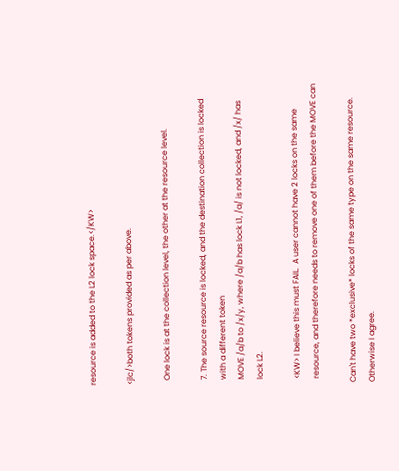resource is added to the L2 lock space.</KW>

<jlc/>both tokens provided as per above.

  One lock is at the collection level, the other at the resource level.

  7. The source resource is locked, and the destination collection is locked
  with a different token
  MOVE /a/b to /x/y, where /a/b has lock L1, /a/ is not locked, and /x/ has
  lock L2.

  <KW> I believe this must FAIL.  A user cannot have 2 locks on the same
  resource, and therefore needs to remove one of them before the MOVE can

Can't have two *exclusive* locks of the same type on the same resource.
Otherwise I agree.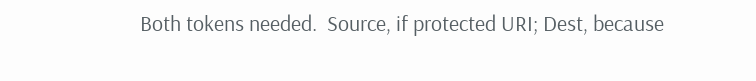Both tokens needed.  Source, if protected URI; Dest, because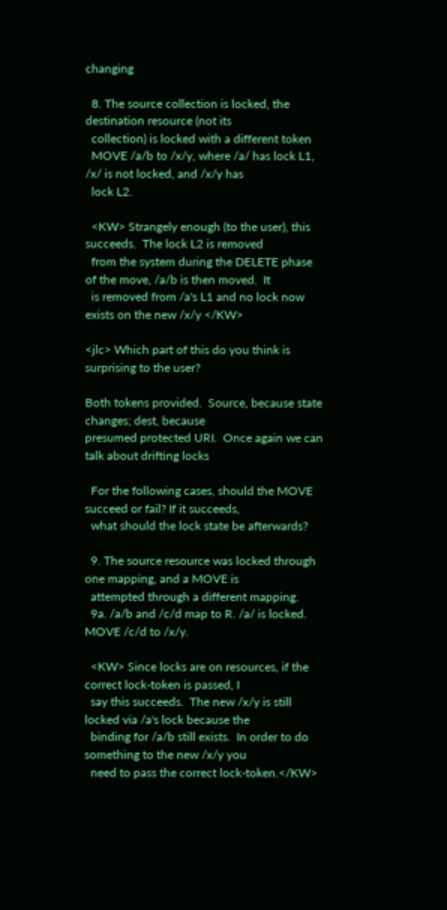changing

  8. The source collection is locked, the destination resource (not its
  collection) is locked with a different token
  MOVE /a/b to /x/y, where /a/ has lock L1, /x/ is not locked, and /x/y has
  lock L2.

  <KW> Strangely enough (to the user), this succeeds.  The lock L2 is removed
  from the system during the DELETE phase of the move, /a/b is then moved.  It
  is removed from /a's L1 and no lock now exists on the new /x/y </KW>

<jlc> Which part of this do you think is surprising to the user?

Both tokens provided.  Source, because state changes; dest, because
presumed protected URI.  Once again we can talk about drifting locks

  For the following cases, should the MOVE succeed or fail? If it succeeds,
  what should the lock state be afterwards?

  9. The source resource was locked through one mapping, and a MOVE is
  attempted through a different mapping.
  9a. /a/b and /c/d map to R. /a/ is locked. MOVE /c/d to /x/y.

  <KW> Since locks are on resources, if the correct lock-token is passed, I
  say this succeeds.  The new /x/y is still locked via /a's lock because the
  binding for /a/b still exists.  In order to do something to the new /x/y you
  need to pass the correct lock-token.</KW>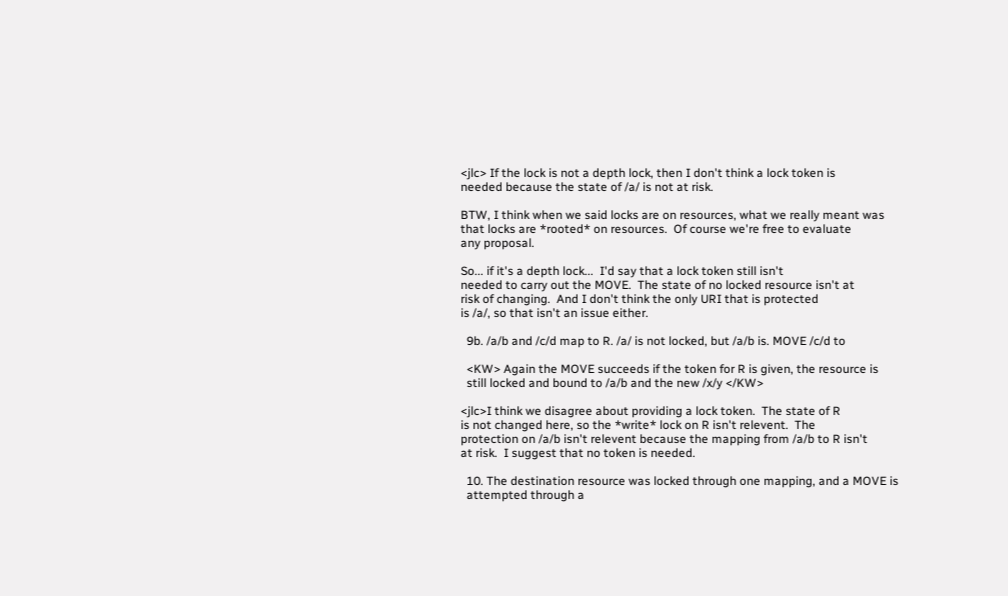<jlc> If the lock is not a depth lock, then I don't think a lock token is
needed because the state of /a/ is not at risk.

BTW, I think when we said locks are on resources, what we really meant was
that locks are *rooted* on resources.  Of course we're free to evaluate
any proposal.

So... if it's a depth lock...  I'd say that a lock token still isn't
needed to carry out the MOVE.  The state of no locked resource isn't at
risk of changing.  And I don't think the only URI that is protected
is /a/, so that isn't an issue either.

  9b. /a/b and /c/d map to R. /a/ is not locked, but /a/b is. MOVE /c/d to

  <KW> Again the MOVE succeeds if the token for R is given, the resource is
  still locked and bound to /a/b and the new /x/y </KW>

<jlc>I think we disagree about providing a lock token.  The state of R
is not changed here, so the *write* lock on R isn't relevent.  The
protection on /a/b isn't relevent because the mapping from /a/b to R isn't
at risk.  I suggest that no token is needed.

  10. The destination resource was locked through one mapping, and a MOVE is
  attempted through a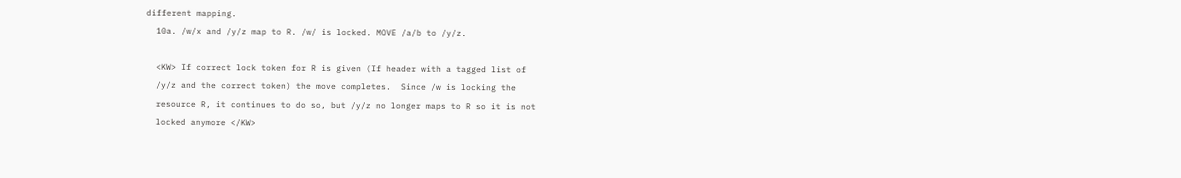different mapping.
  10a. /w/x and /y/z map to R. /w/ is locked. MOVE /a/b to /y/z.

  <KW> If correct lock token for R is given (If header with a tagged list of
  /y/z and the correct token) the move completes.  Since /w is locking the
  resource R, it continues to do so, but /y/z no longer maps to R so it is not
  locked anymore </KW>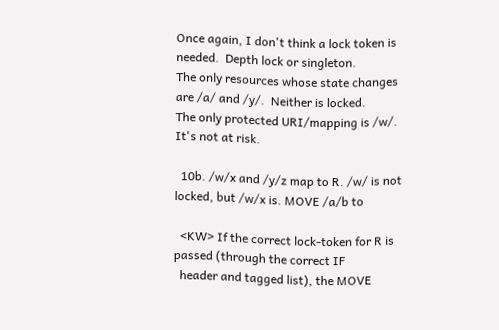Once again, I don't think a lock token is needed.  Depth lock or singleton.
The only resources whose state changes are /a/ and /y/.  Neither is locked.
The only protected URI/mapping is /w/.  It's not at risk.

  10b. /w/x and /y/z map to R. /w/ is not locked, but /w/x is. MOVE /a/b to

  <KW> If the correct lock-token for R is passed (through the correct IF
  header and tagged list), the MOVE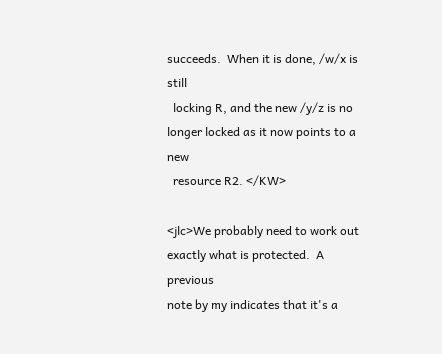succeeds.  When it is done, /w/x is still
  locking R, and the new /y/z is no longer locked as it now points to a new
  resource R2. </KW>

<jlc>We probably need to work out exactly what is protected.  A previous
note by my indicates that it's a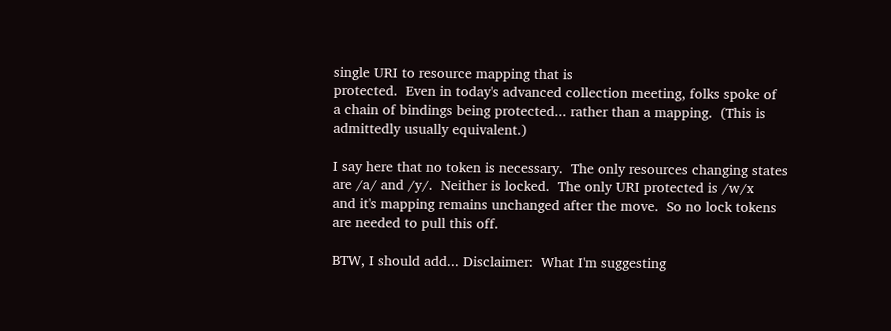single URI to resource mapping that is
protected.  Even in today's advanced collection meeting, folks spoke of
a chain of bindings being protected... rather than a mapping.  (This is
admittedly usually equivalent.)

I say here that no token is necessary.  The only resources changing states
are /a/ and /y/.  Neither is locked.  The only URI protected is /w/x
and it's mapping remains unchanged after the move.  So no lock tokens
are needed to pull this off.

BTW, I should add... Disclaimer:  What I'm suggesting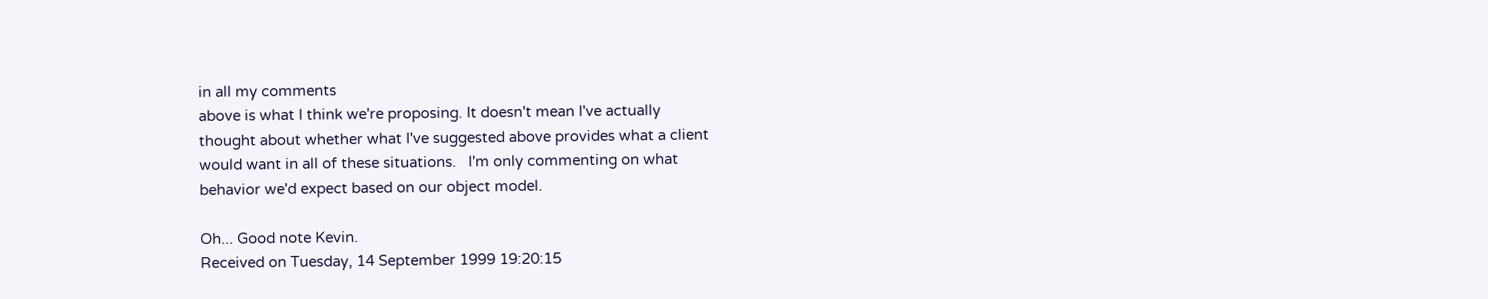in all my comments
above is what I think we're proposing. It doesn't mean I've actually
thought about whether what I've suggested above provides what a client
would want in all of these situations.   I'm only commenting on what
behavior we'd expect based on our object model.

Oh... Good note Kevin.
Received on Tuesday, 14 September 1999 19:20:15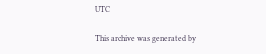UTC

This archive was generated by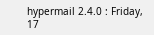hypermail 2.4.0 : Friday, 17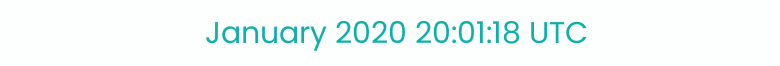January 2020 20:01:18 UTC